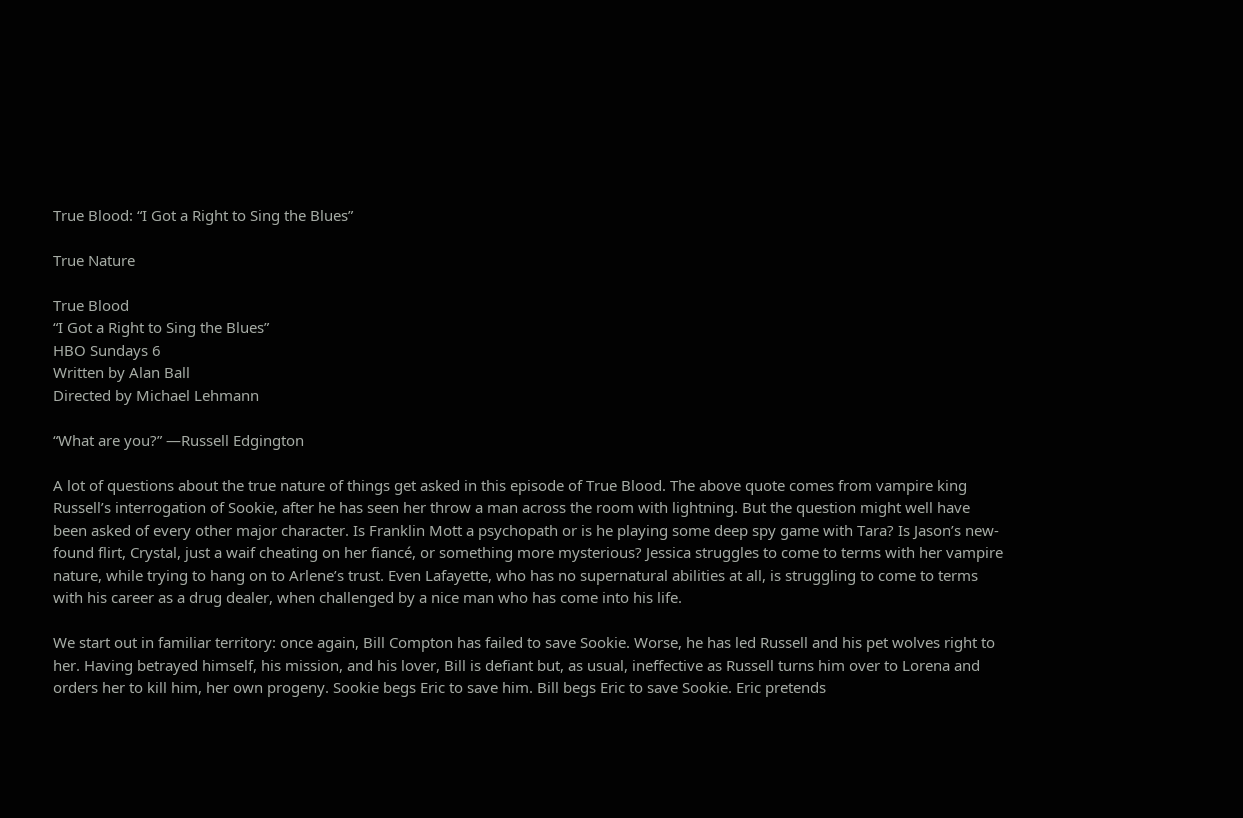True Blood: “I Got a Right to Sing the Blues”

True Nature

True Blood
“I Got a Right to Sing the Blues”
HBO Sundays 6
Written by Alan Ball
Directed by Michael Lehmann

“What are you?” —Russell Edgington

A lot of questions about the true nature of things get asked in this episode of True Blood. The above quote comes from vampire king Russell’s interrogation of Sookie, after he has seen her throw a man across the room with lightning. But the question might well have been asked of every other major character. Is Franklin Mott a psychopath or is he playing some deep spy game with Tara? Is Jason’s new-found flirt, Crystal, just a waif cheating on her fiancé, or something more mysterious? Jessica struggles to come to terms with her vampire nature, while trying to hang on to Arlene’s trust. Even Lafayette, who has no supernatural abilities at all, is struggling to come to terms with his career as a drug dealer, when challenged by a nice man who has come into his life.

We start out in familiar territory: once again, Bill Compton has failed to save Sookie. Worse, he has led Russell and his pet wolves right to her. Having betrayed himself, his mission, and his lover, Bill is defiant but, as usual, ineffective as Russell turns him over to Lorena and orders her to kill him, her own progeny. Sookie begs Eric to save him. Bill begs Eric to save Sookie. Eric pretends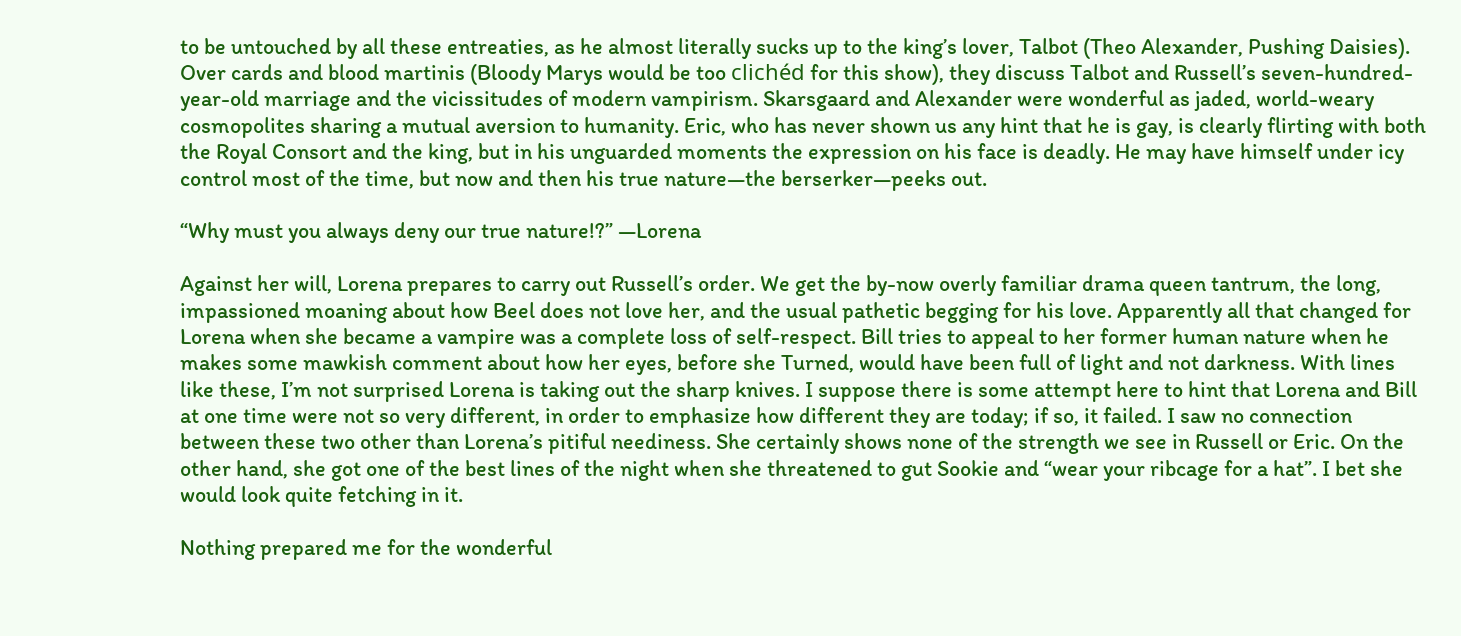to be untouched by all these entreaties, as he almost literally sucks up to the king’s lover, Talbot (Theo Alexander, Pushing Daisies). Over cards and blood martinis (Bloody Marys would be too clichéd for this show), they discuss Talbot and Russell’s seven-hundred-year-old marriage and the vicissitudes of modern vampirism. Skarsgaard and Alexander were wonderful as jaded, world-weary cosmopolites sharing a mutual aversion to humanity. Eric, who has never shown us any hint that he is gay, is clearly flirting with both the Royal Consort and the king, but in his unguarded moments the expression on his face is deadly. He may have himself under icy control most of the time, but now and then his true nature—the berserker—peeks out.

“Why must you always deny our true nature!?” —Lorena

Against her will, Lorena prepares to carry out Russell’s order. We get the by-now overly familiar drama queen tantrum, the long, impassioned moaning about how Beel does not love her, and the usual pathetic begging for his love. Apparently all that changed for Lorena when she became a vampire was a complete loss of self-respect. Bill tries to appeal to her former human nature when he makes some mawkish comment about how her eyes, before she Turned, would have been full of light and not darkness. With lines like these, I’m not surprised Lorena is taking out the sharp knives. I suppose there is some attempt here to hint that Lorena and Bill at one time were not so very different, in order to emphasize how different they are today; if so, it failed. I saw no connection between these two other than Lorena’s pitiful neediness. She certainly shows none of the strength we see in Russell or Eric. On the other hand, she got one of the best lines of the night when she threatened to gut Sookie and “wear your ribcage for a hat”. I bet she would look quite fetching in it.

Nothing prepared me for the wonderful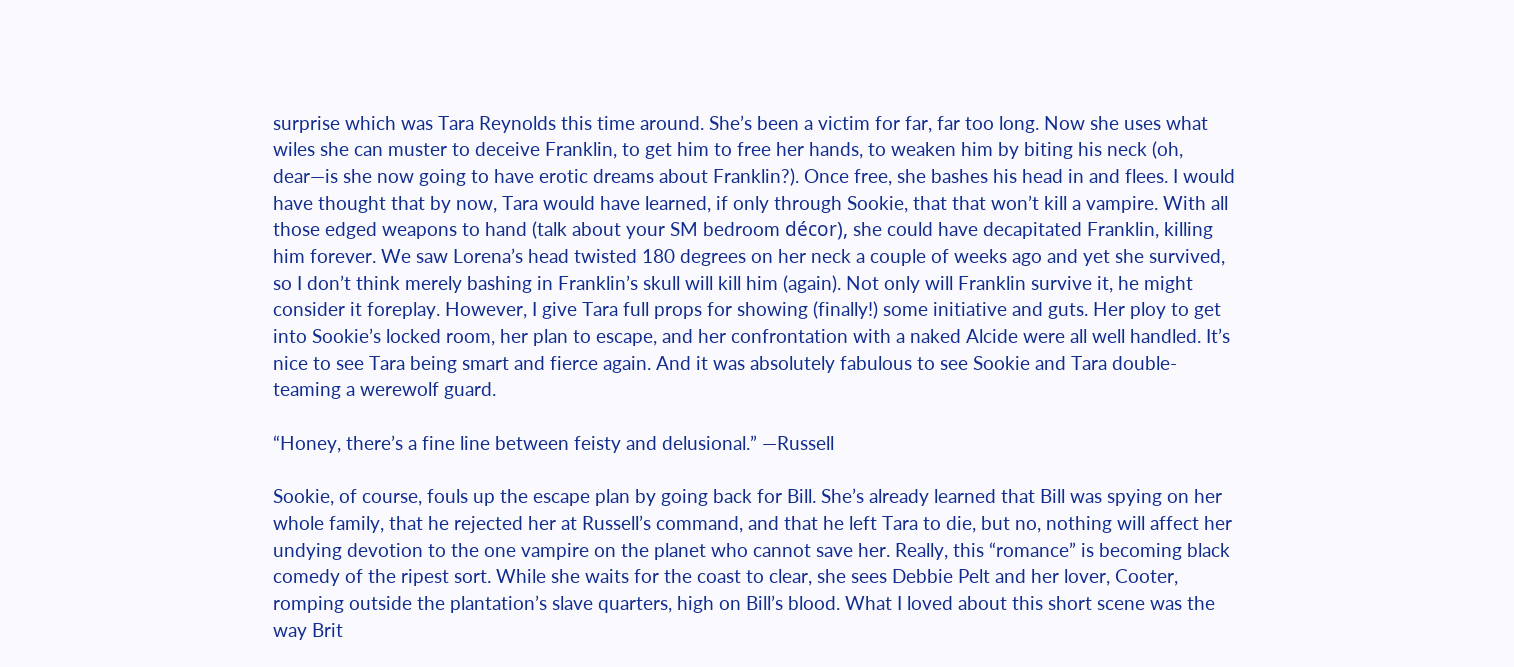surprise which was Tara Reynolds this time around. She’s been a victim for far, far too long. Now she uses what wiles she can muster to deceive Franklin, to get him to free her hands, to weaken him by biting his neck (oh, dear—is she now going to have erotic dreams about Franklin?). Once free, she bashes his head in and flees. I would have thought that by now, Tara would have learned, if only through Sookie, that that won’t kill a vampire. With all those edged weapons to hand (talk about your SM bedroom décor), she could have decapitated Franklin, killing him forever. We saw Lorena’s head twisted 180 degrees on her neck a couple of weeks ago and yet she survived, so I don’t think merely bashing in Franklin’s skull will kill him (again). Not only will Franklin survive it, he might consider it foreplay. However, I give Tara full props for showing (finally!) some initiative and guts. Her ploy to get into Sookie’s locked room, her plan to escape, and her confrontation with a naked Alcide were all well handled. It’s nice to see Tara being smart and fierce again. And it was absolutely fabulous to see Sookie and Tara double-teaming a werewolf guard.

“Honey, there’s a fine line between feisty and delusional.” —Russell

Sookie, of course, fouls up the escape plan by going back for Bill. She’s already learned that Bill was spying on her whole family, that he rejected her at Russell’s command, and that he left Tara to die, but no, nothing will affect her undying devotion to the one vampire on the planet who cannot save her. Really, this “romance” is becoming black comedy of the ripest sort. While she waits for the coast to clear, she sees Debbie Pelt and her lover, Cooter, romping outside the plantation’s slave quarters, high on Bill’s blood. What I loved about this short scene was the way Brit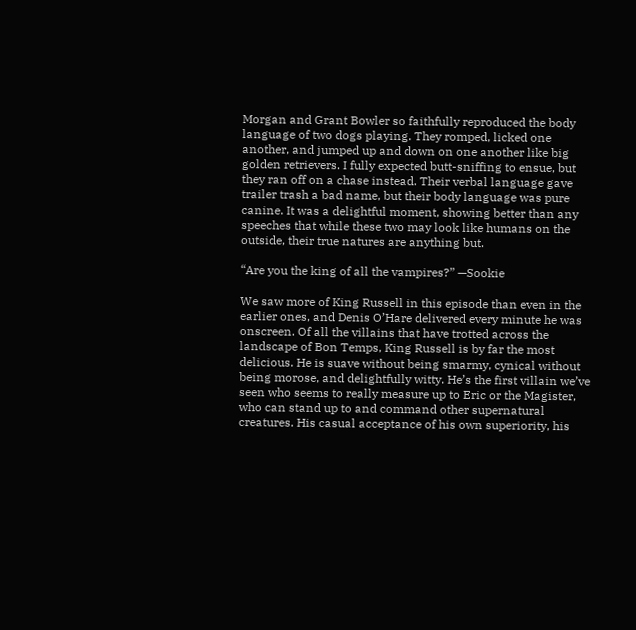Morgan and Grant Bowler so faithfully reproduced the body language of two dogs playing. They romped, licked one another, and jumped up and down on one another like big golden retrievers. I fully expected butt-sniffing to ensue, but they ran off on a chase instead. Their verbal language gave trailer trash a bad name, but their body language was pure canine. It was a delightful moment, showing better than any speeches that while these two may look like humans on the outside, their true natures are anything but.

“Are you the king of all the vampires?” —Sookie

We saw more of King Russell in this episode than even in the earlier ones, and Denis O’Hare delivered every minute he was onscreen. Of all the villains that have trotted across the landscape of Bon Temps, King Russell is by far the most delicious. He is suave without being smarmy, cynical without being morose, and delightfully witty. He’s the first villain we’ve seen who seems to really measure up to Eric or the Magister, who can stand up to and command other supernatural creatures. His casual acceptance of his own superiority, his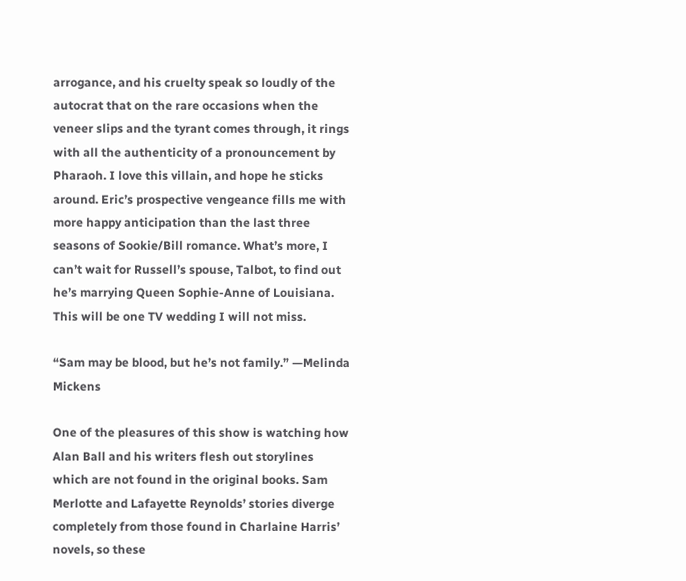arrogance, and his cruelty speak so loudly of the autocrat that on the rare occasions when the veneer slips and the tyrant comes through, it rings with all the authenticity of a pronouncement by Pharaoh. I love this villain, and hope he sticks around. Eric’s prospective vengeance fills me with more happy anticipation than the last three seasons of Sookie/Bill romance. What’s more, I can’t wait for Russell’s spouse, Talbot, to find out he’s marrying Queen Sophie-Anne of Louisiana. This will be one TV wedding I will not miss.

“Sam may be blood, but he’s not family.” —Melinda Mickens

One of the pleasures of this show is watching how Alan Ball and his writers flesh out storylines which are not found in the original books. Sam Merlotte and Lafayette Reynolds’ stories diverge completely from those found in Charlaine Harris’ novels, so these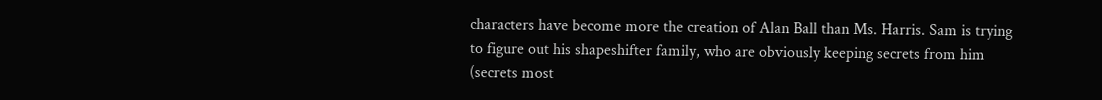characters have become more the creation of Alan Ball than Ms. Harris. Sam is trying to figure out his shapeshifter family, who are obviously keeping secrets from him (secrets most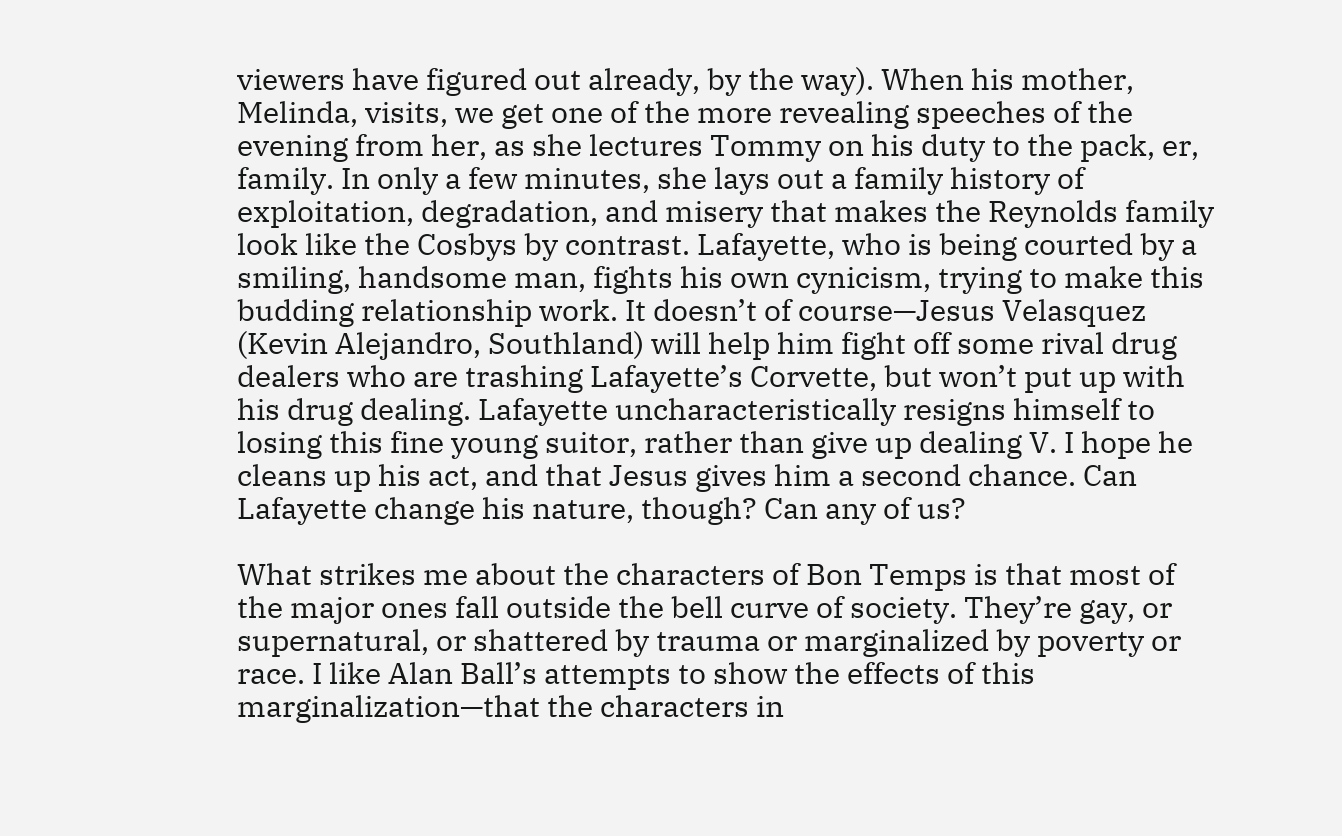viewers have figured out already, by the way). When his mother, Melinda, visits, we get one of the more revealing speeches of the evening from her, as she lectures Tommy on his duty to the pack, er, family. In only a few minutes, she lays out a family history of exploitation, degradation, and misery that makes the Reynolds family look like the Cosbys by contrast. Lafayette, who is being courted by a smiling, handsome man, fights his own cynicism, trying to make this budding relationship work. It doesn’t of course—Jesus Velasquez (Kevin Alejandro, Southland) will help him fight off some rival drug dealers who are trashing Lafayette’s Corvette, but won’t put up with his drug dealing. Lafayette uncharacteristically resigns himself to losing this fine young suitor, rather than give up dealing V. I hope he cleans up his act, and that Jesus gives him a second chance. Can Lafayette change his nature, though? Can any of us?

What strikes me about the characters of Bon Temps is that most of the major ones fall outside the bell curve of society. They’re gay, or supernatural, or shattered by trauma or marginalized by poverty or race. I like Alan Ball’s attempts to show the effects of this marginalization—that the characters in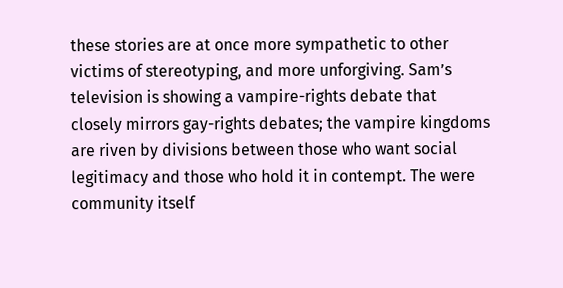these stories are at once more sympathetic to other victims of stereotyping, and more unforgiving. Sam’s television is showing a vampire-rights debate that closely mirrors gay-rights debates; the vampire kingdoms are riven by divisions between those who want social legitimacy and those who hold it in contempt. The were community itself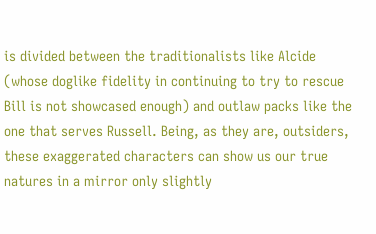is divided between the traditionalists like Alcide (whose doglike fidelity in continuing to try to rescue Bill is not showcased enough) and outlaw packs like the one that serves Russell. Being, as they are, outsiders, these exaggerated characters can show us our true natures in a mirror only slightly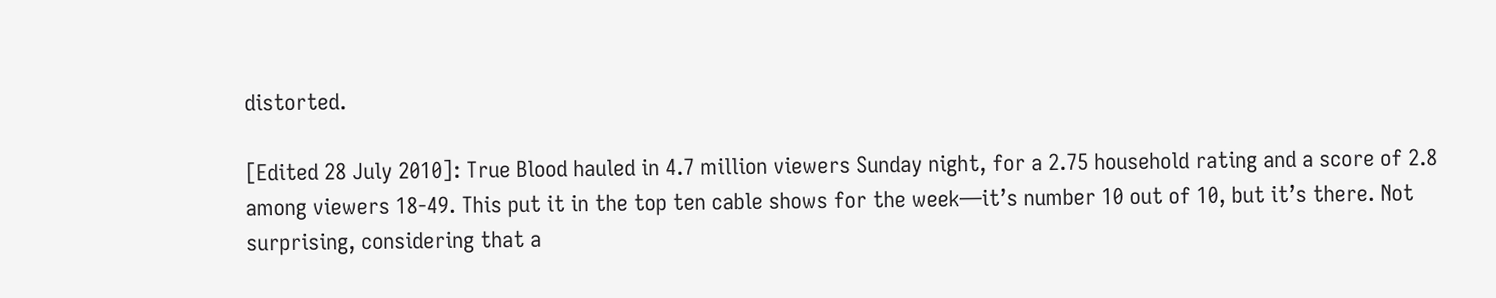distorted.

[Edited 28 July 2010]: True Blood hauled in 4.7 million viewers Sunday night, for a 2.75 household rating and a score of 2.8 among viewers 18-49. This put it in the top ten cable shows for the week—it’s number 10 out of 10, but it’s there. Not surprising, considering that a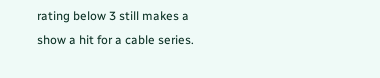rating below 3 still makes a show a hit for a cable series.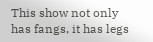This show not only has fangs, it has legs